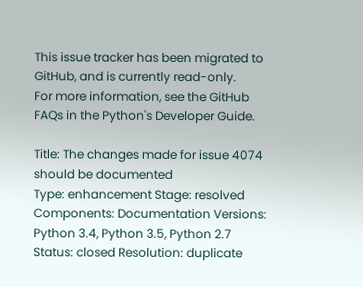This issue tracker has been migrated to GitHub, and is currently read-only.
For more information, see the GitHub FAQs in the Python's Developer Guide.

Title: The changes made for issue 4074 should be documented
Type: enhancement Stage: resolved
Components: Documentation Versions: Python 3.4, Python 3.5, Python 2.7
Status: closed Resolution: duplicate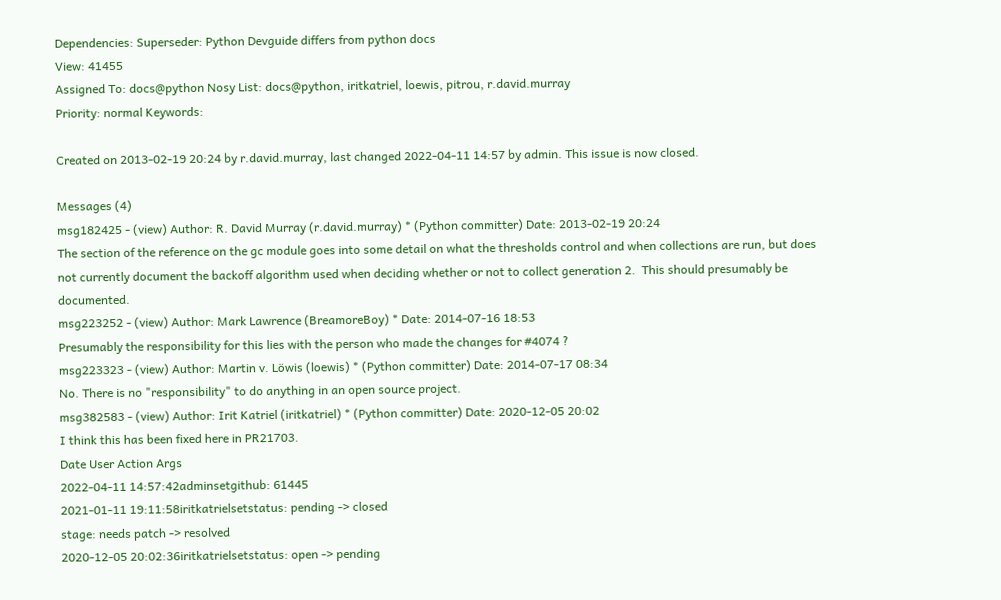Dependencies: Superseder: Python Devguide differs from python docs
View: 41455
Assigned To: docs@python Nosy List: docs@python, iritkatriel, loewis, pitrou, r.david.murray
Priority: normal Keywords:

Created on 2013-02-19 20:24 by r.david.murray, last changed 2022-04-11 14:57 by admin. This issue is now closed.

Messages (4)
msg182425 - (view) Author: R. David Murray (r.david.murray) * (Python committer) Date: 2013-02-19 20:24
The section of the reference on the gc module goes into some detail on what the thresholds control and when collections are run, but does not currently document the backoff algorithm used when deciding whether or not to collect generation 2.  This should presumably be documented.
msg223252 - (view) Author: Mark Lawrence (BreamoreBoy) * Date: 2014-07-16 18:53
Presumably the responsibility for this lies with the person who made the changes for #4074 ?
msg223323 - (view) Author: Martin v. Löwis (loewis) * (Python committer) Date: 2014-07-17 08:34
No. There is no "responsibility" to do anything in an open source project.
msg382583 - (view) Author: Irit Katriel (iritkatriel) * (Python committer) Date: 2020-12-05 20:02
I think this has been fixed here in PR21703.
Date User Action Args
2022-04-11 14:57:42adminsetgithub: 61445
2021-01-11 19:11:58iritkatrielsetstatus: pending -> closed
stage: needs patch -> resolved
2020-12-05 20:02:36iritkatrielsetstatus: open -> pending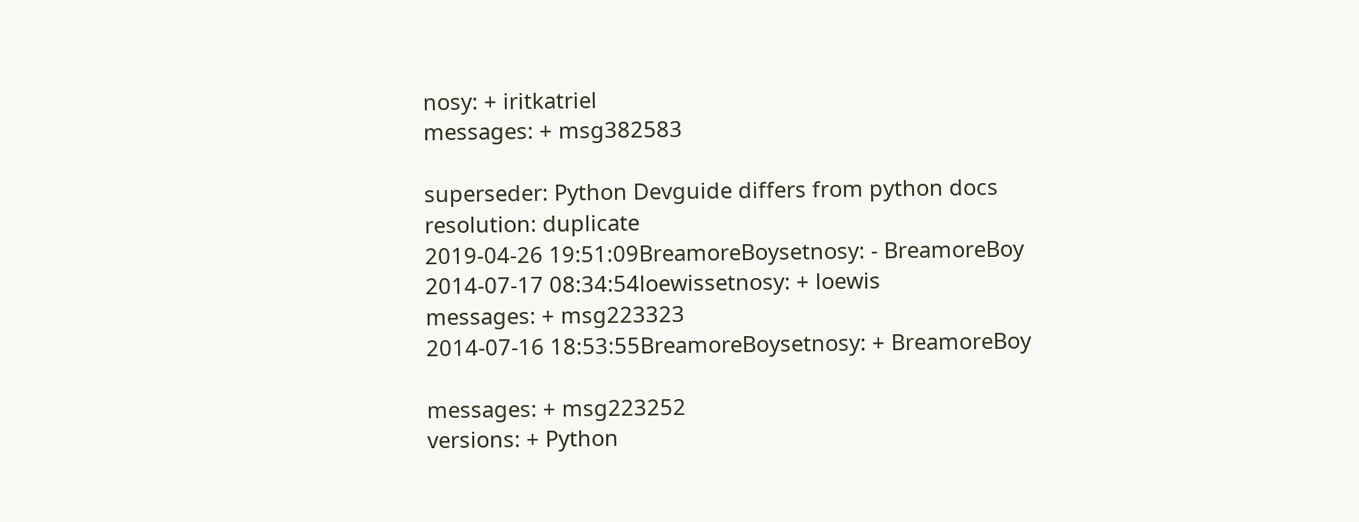nosy: + iritkatriel
messages: + msg382583

superseder: Python Devguide differs from python docs
resolution: duplicate
2019-04-26 19:51:09BreamoreBoysetnosy: - BreamoreBoy
2014-07-17 08:34:54loewissetnosy: + loewis
messages: + msg223323
2014-07-16 18:53:55BreamoreBoysetnosy: + BreamoreBoy

messages: + msg223252
versions: + Python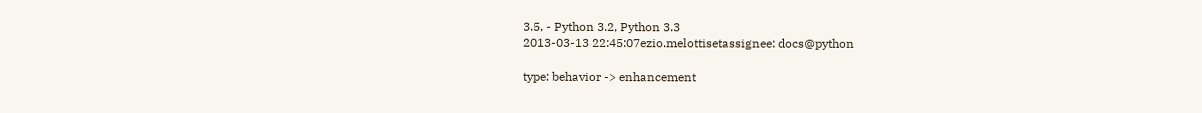3.5, - Python 3.2, Python 3.3
2013-03-13 22:45:07ezio.melottisetassignee: docs@python

type: behavior -> enhancement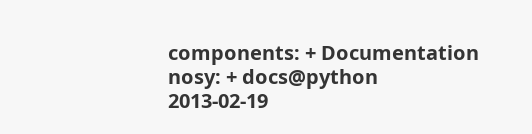components: + Documentation
nosy: + docs@python
2013-02-19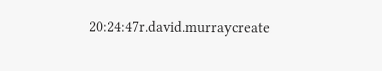20:24:47r.david.murraycreate